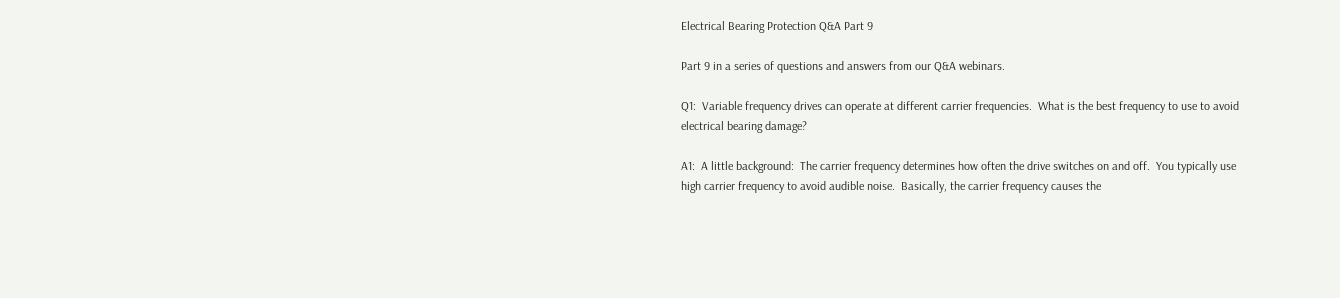Electrical Bearing Protection Q&A Part 9

Part 9 in a series of questions and answers from our Q&A webinars.

Q1:  Variable frequency drives can operate at different carrier frequencies.  What is the best frequency to use to avoid electrical bearing damage?

A1:  A little background:  The carrier frequency determines how often the drive switches on and off.  You typically use high carrier frequency to avoid audible noise.  Basically, the carrier frequency causes the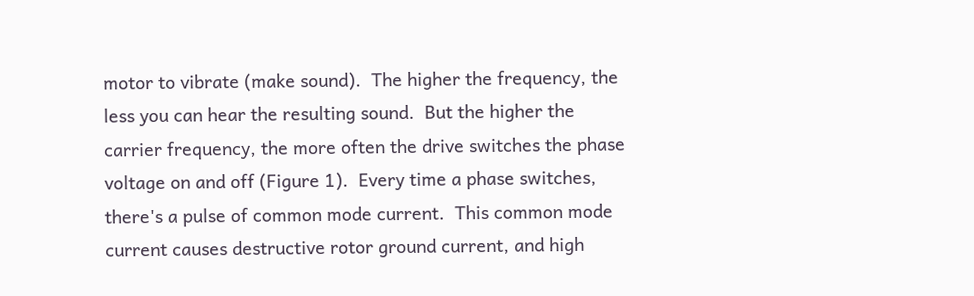motor to vibrate (make sound).  The higher the frequency, the less you can hear the resulting sound.  But the higher the carrier frequency, the more often the drive switches the phase voltage on and off (Figure 1).  Every time a phase switches, there's a pulse of common mode current.  This common mode current causes destructive rotor ground current, and high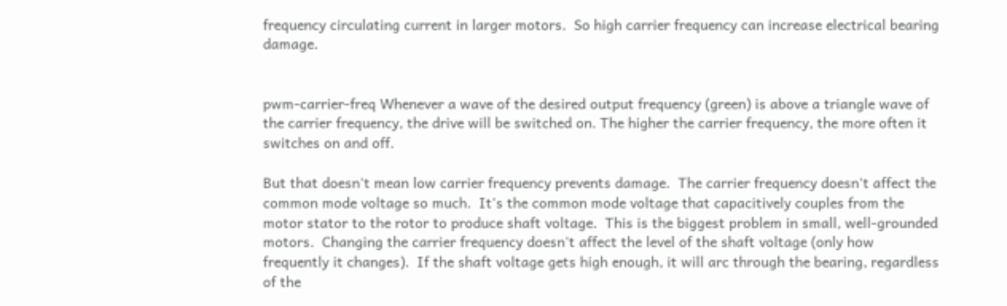frequency circulating current in larger motors.  So high carrier frequency can increase electrical bearing damage.


pwm-carrier-freq Whenever a wave of the desired output frequency (green) is above a triangle wave of the carrier frequency, the drive will be switched on. The higher the carrier frequency, the more often it switches on and off.

But that doesn't mean low carrier frequency prevents damage.  The carrier frequency doesn't affect the common mode voltage so much.  It's the common mode voltage that capacitively couples from the motor stator to the rotor to produce shaft voltage.  This is the biggest problem in small, well-grounded motors.  Changing the carrier frequency doesn't affect the level of the shaft voltage (only how frequently it changes).  If the shaft voltage gets high enough, it will arc through the bearing, regardless of the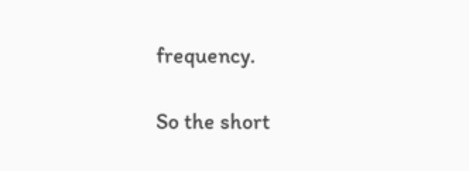frequency.

So the short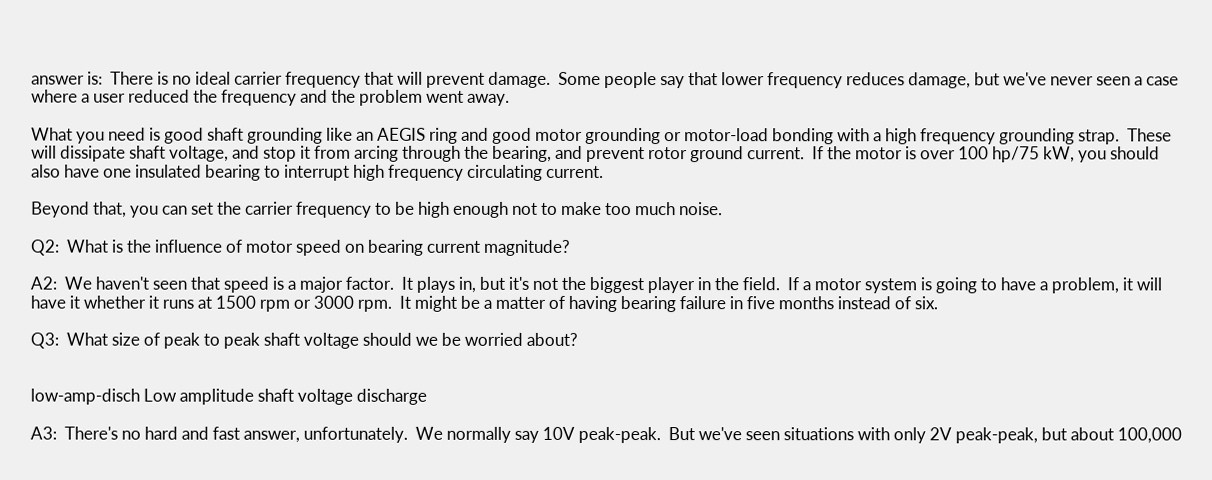answer is:  There is no ideal carrier frequency that will prevent damage.  Some people say that lower frequency reduces damage, but we've never seen a case where a user reduced the frequency and the problem went away.

What you need is good shaft grounding like an AEGIS ring and good motor grounding or motor-load bonding with a high frequency grounding strap.  These will dissipate shaft voltage, and stop it from arcing through the bearing, and prevent rotor ground current.  If the motor is over 100 hp/75 kW, you should also have one insulated bearing to interrupt high frequency circulating current.

Beyond that, you can set the carrier frequency to be high enough not to make too much noise.

Q2:  What is the influence of motor speed on bearing current magnitude?

A2:  We haven't seen that speed is a major factor.  It plays in, but it's not the biggest player in the field.  If a motor system is going to have a problem, it will have it whether it runs at 1500 rpm or 3000 rpm.  It might be a matter of having bearing failure in five months instead of six.

Q3:  What size of peak to peak shaft voltage should we be worried about?


low-amp-disch Low amplitude shaft voltage discharge

A3:  There's no hard and fast answer, unfortunately.  We normally say 10V peak-peak.  But we've seen situations with only 2V peak-peak, but about 100,000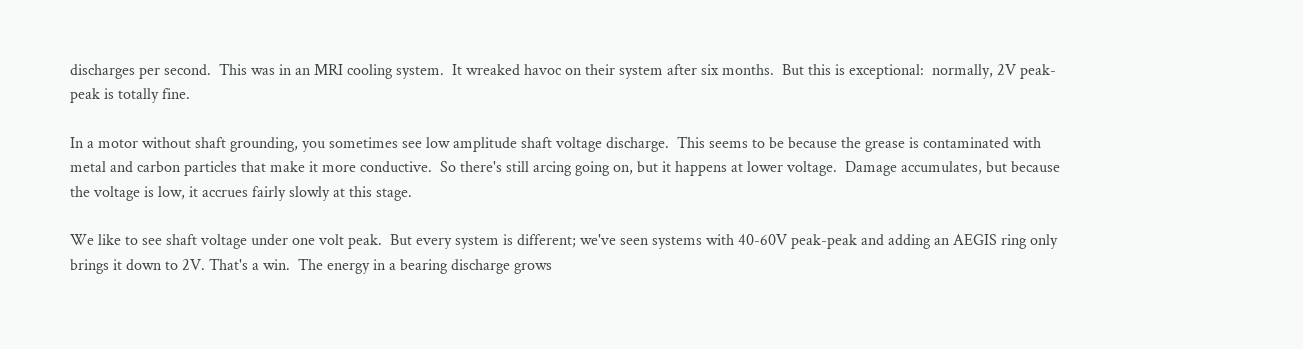discharges per second.  This was in an MRI cooling system.  It wreaked havoc on their system after six months.  But this is exceptional:  normally, 2V peak-peak is totally fine.

In a motor without shaft grounding, you sometimes see low amplitude shaft voltage discharge.  This seems to be because the grease is contaminated with metal and carbon particles that make it more conductive.  So there's still arcing going on, but it happens at lower voltage.  Damage accumulates, but because the voltage is low, it accrues fairly slowly at this stage.

We like to see shaft voltage under one volt peak.  But every system is different; we've seen systems with 40-60V peak-peak and adding an AEGIS ring only brings it down to 2V. That's a win.  The energy in a bearing discharge grows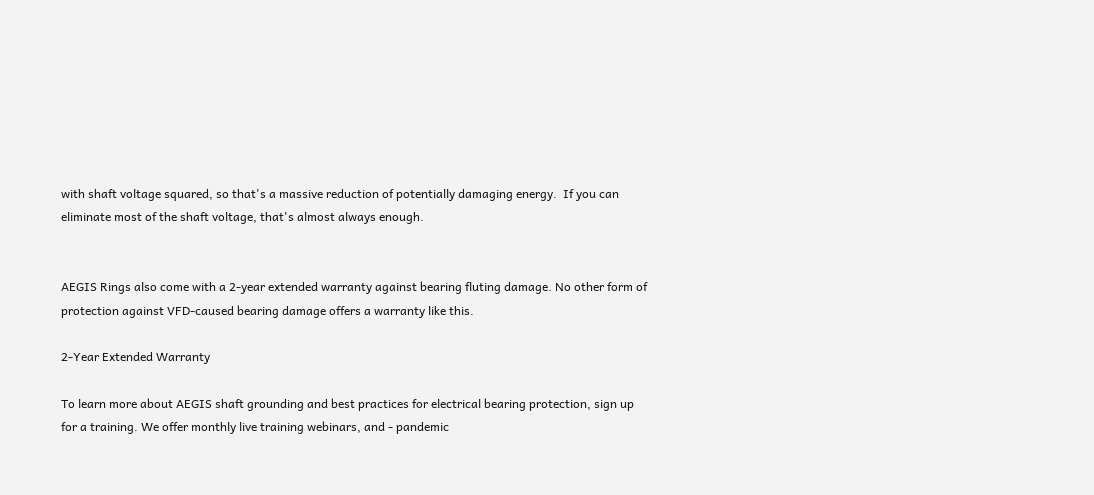with shaft voltage squared, so that's a massive reduction of potentially damaging energy.  If you can eliminate most of the shaft voltage, that's almost always enough.


AEGIS Rings also come with a 2-year extended warranty against bearing fluting damage. No other form of protection against VFD-caused bearing damage offers a warranty like this.

2-Year Extended Warranty

To learn more about AEGIS shaft grounding and best practices for electrical bearing protection, sign up for a training. We offer monthly live training webinars, and - pandemic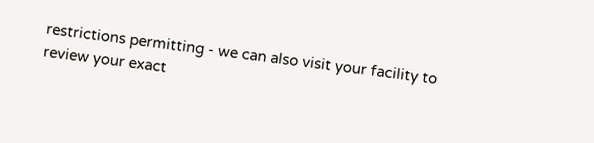restrictions permitting - we can also visit your facility to review your exact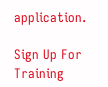application.

Sign Up For Training